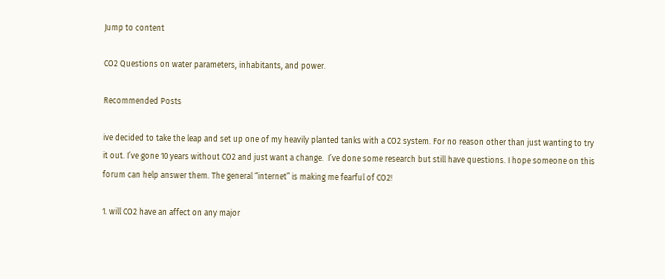Jump to content

CO2 Questions on water parameters, inhabitants, and power.

Recommended Posts

ive decided to take the leap and set up one of my heavily planted tanks with a CO2 system. For no reason other than just wanting to try it out. I’ve gone 10 years without CO2 and just want a change.  I’ve done some research but still have questions. I hope someone on this forum can help answer them. The general “internet” is making me fearful of CO2!

1. will CO2 have an affect on any major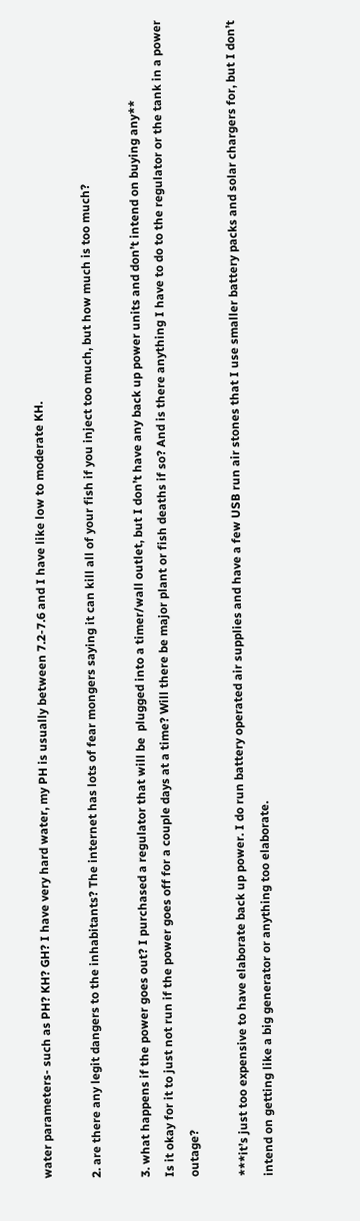water parameters- such as PH? KH? GH? I have very hard water, my PH is usually between 7.2-7.6 and I have like low to moderate KH.

2. are there any legit dangers to the inhabitants? The internet has lots of fear mongers saying it can kill all of your fish if you inject too much, but how much is too much?

3. what happens if the power goes out? I purchased a regulator that will be  plugged into a timer/wall outlet, but I don’t have any back up power units and don’t intend on buying any**
Is it okay for it to just not run if the power goes off for a couple days at a time? Will there be major plant or fish deaths if so? And is there anything I have to do to the regulator or the tank in a power outage?

***it’s just too expensive to have elaborate back up power. I do run battery operated air supplies and have a few USB run air stones that I use smaller battery packs and solar chargers for, but I don’t intend on getting like a big generator or anything too elaborate.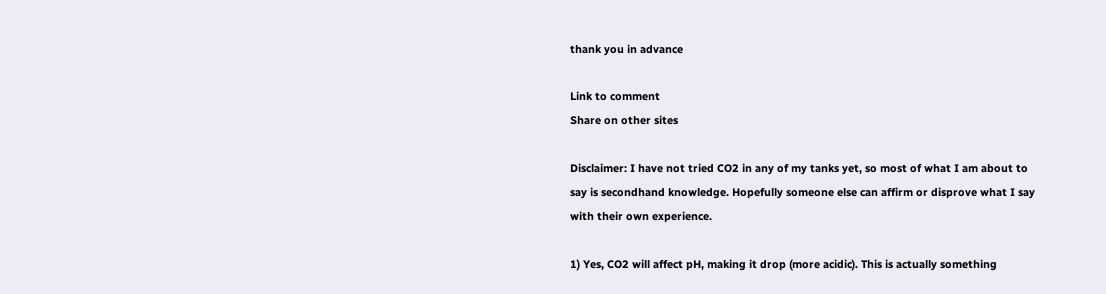thank you in advance

Link to comment
Share on other sites

Disclaimer: I have not tried CO2 in any of my tanks yet, so most of what I am about to say is secondhand knowledge. Hopefully someone else can affirm or disprove what I say with their own experience.

1) Yes, CO2 will affect pH, making it drop (more acidic). This is actually something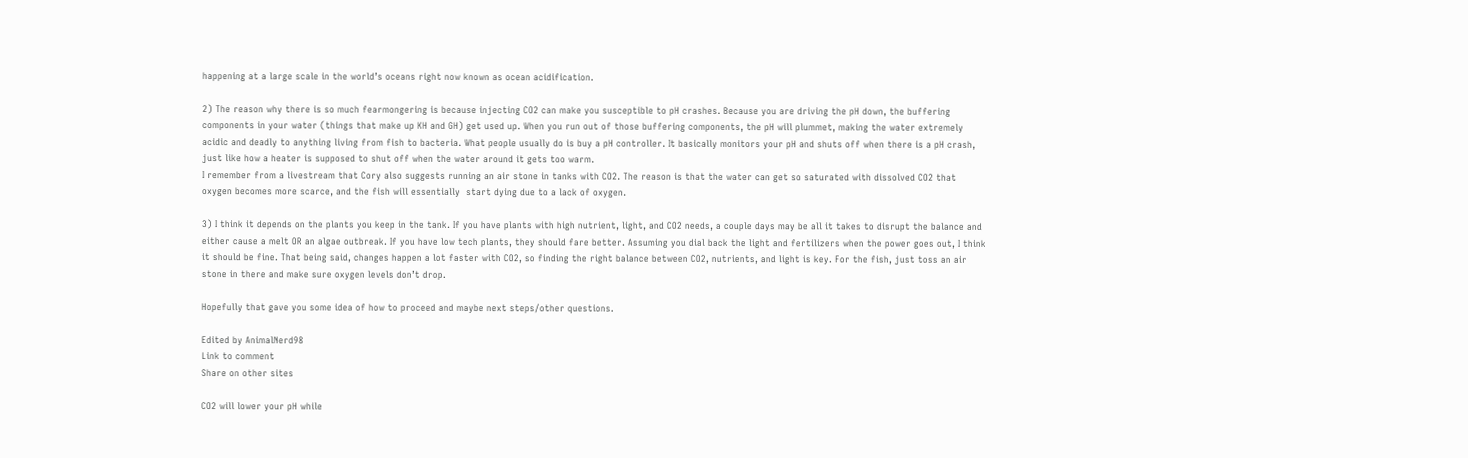happening at a large scale in the world’s oceans right now known as ocean acidification.

2) The reason why there is so much fearmongering is because injecting CO2 can make you susceptible to pH crashes. Because you are driving the pH down, the buffering components in your water (things that make up KH and GH) get used up. When you run out of those buffering components, the pH will plummet, making the water extremely acidic and deadly to anything living from fish to bacteria. What people usually do is buy a pH controller. It basically monitors your pH and shuts off when there is a pH crash, just like how a heater is supposed to shut off when the water around it gets too warm.
I remember from a livestream that Cory also suggests running an air stone in tanks with CO2. The reason is that the water can get so saturated with dissolved CO2 that oxygen becomes more scarce, and the fish will essentially  start dying due to a lack of oxygen.

3) I think it depends on the plants you keep in the tank. If you have plants with high nutrient, light, and CO2 needs, a couple days may be all it takes to disrupt the balance and either cause a melt OR an algae outbreak. If you have low tech plants, they should fare better. Assuming you dial back the light and fertilizers when the power goes out, I think it should be fine. That being said, changes happen a lot faster with CO2, so finding the right balance between CO2, nutrients, and light is key. For the fish, just toss an air stone in there and make sure oxygen levels don’t drop.

Hopefully that gave you some idea of how to proceed and maybe next steps/other questions.

Edited by AnimalNerd98
Link to comment
Share on other sites

CO2 will lower your pH while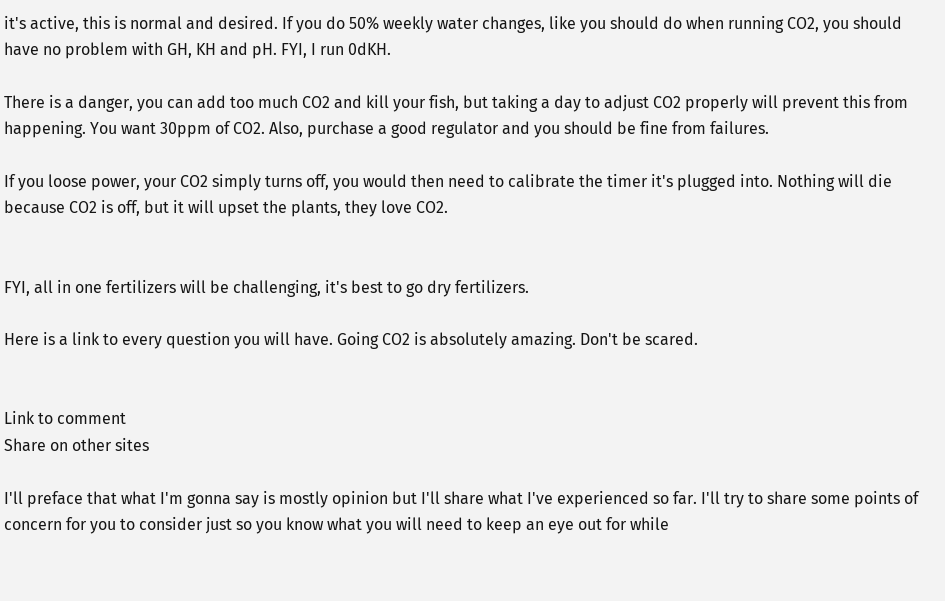it's active, this is normal and desired. If you do 50% weekly water changes, like you should do when running CO2, you should have no problem with GH, KH and pH. FYI, I run 0dKH.

There is a danger, you can add too much CO2 and kill your fish, but taking a day to adjust CO2 properly will prevent this from happening. You want 30ppm of CO2. Also, purchase a good regulator and you should be fine from failures.

If you loose power, your CO2 simply turns off, you would then need to calibrate the timer it's plugged into. Nothing will die because CO2 is off, but it will upset the plants, they love CO2.


FYI, all in one fertilizers will be challenging, it's best to go dry fertilizers.

Here is a link to every question you will have. Going CO2 is absolutely amazing. Don't be scared.


Link to comment
Share on other sites

I'll preface that what I'm gonna say is mostly opinion but I'll share what I've experienced so far. I'll try to share some points of concern for you to consider just so you know what you will need to keep an eye out for while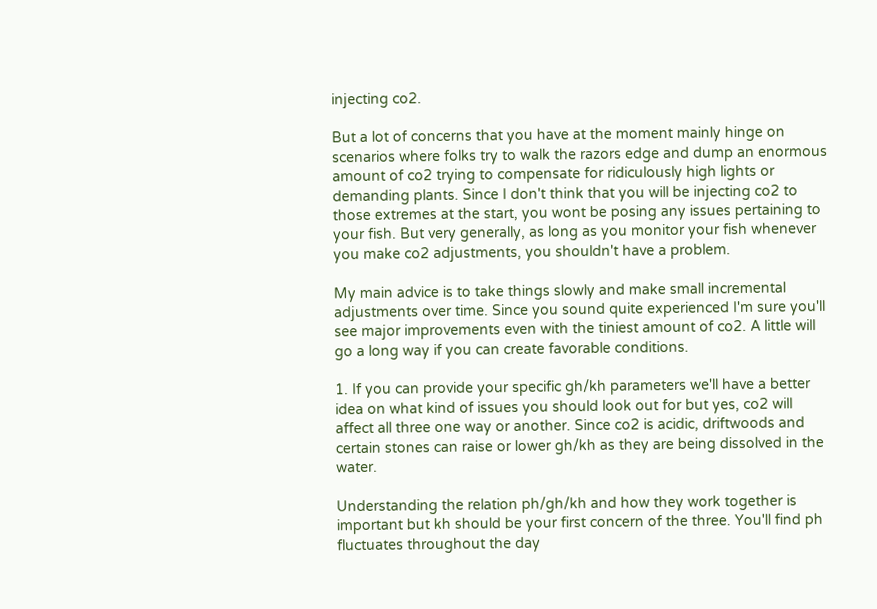injecting co2.

But a lot of concerns that you have at the moment mainly hinge on scenarios where folks try to walk the razors edge and dump an enormous amount of co2 trying to compensate for ridiculously high lights or demanding plants. Since I don't think that you will be injecting co2 to those extremes at the start, you wont be posing any issues pertaining to your fish. But very generally, as long as you monitor your fish whenever you make co2 adjustments, you shouldn't have a problem.

My main advice is to take things slowly and make small incremental adjustments over time. Since you sound quite experienced I'm sure you'll see major improvements even with the tiniest amount of co2. A little will go a long way if you can create favorable conditions.

1. If you can provide your specific gh/kh parameters we'll have a better idea on what kind of issues you should look out for but yes, co2 will affect all three one way or another. Since co2 is acidic, driftwoods and certain stones can raise or lower gh/kh as they are being dissolved in the water.

Understanding the relation ph/gh/kh and how they work together is important but kh should be your first concern of the three. You'll find ph fluctuates throughout the day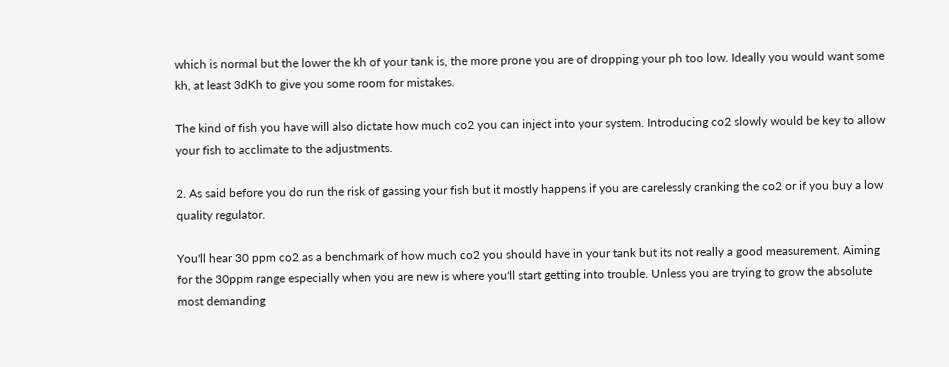which is normal but the lower the kh of your tank is, the more prone you are of dropping your ph too low. Ideally you would want some kh, at least 3dKh to give you some room for mistakes.

The kind of fish you have will also dictate how much co2 you can inject into your system. Introducing co2 slowly would be key to allow your fish to acclimate to the adjustments.

2. As said before you do run the risk of gassing your fish but it mostly happens if you are carelessly cranking the co2 or if you buy a low quality regulator.

You'll hear 30 ppm co2 as a benchmark of how much co2 you should have in your tank but its not really a good measurement. Aiming for the 30ppm range especially when you are new is where you'll start getting into trouble. Unless you are trying to grow the absolute most demanding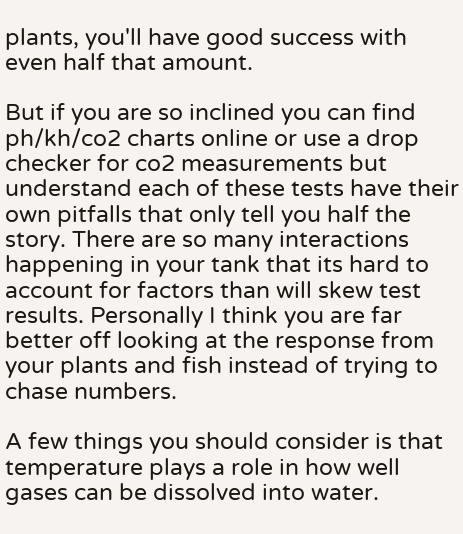plants, you'll have good success with even half that amount.

But if you are so inclined you can find ph/kh/co2 charts online or use a drop checker for co2 measurements but understand each of these tests have their own pitfalls that only tell you half the story. There are so many interactions happening in your tank that its hard to account for factors than will skew test results. Personally I think you are far better off looking at the response from your plants and fish instead of trying to chase numbers.

A few things you should consider is that temperature plays a role in how well gases can be dissolved into water.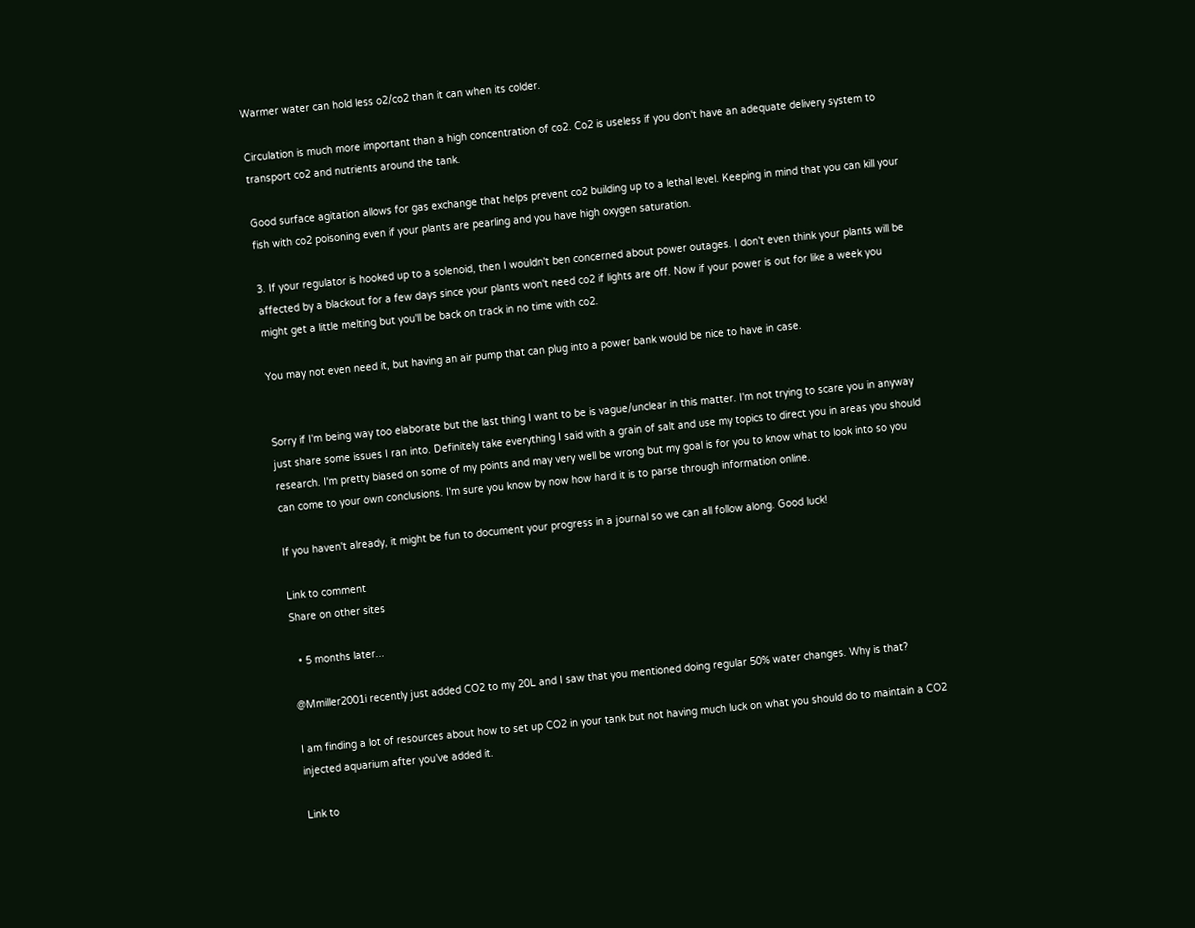Warmer water can hold less o2/co2 than it can when its colder.

Circulation is much more important than a high concentration of co2. Co2 is useless if you don't have an adequate delivery system to transport co2 and nutrients around the tank.

Good surface agitation allows for gas exchange that helps prevent co2 building up to a lethal level. Keeping in mind that you can kill your fish with co2 poisoning even if your plants are pearling and you have high oxygen saturation.

3. If your regulator is hooked up to a solenoid, then I wouldn't ben concerned about power outages. I don't even think your plants will be affected by a blackout for a few days since your plants won't need co2 if lights are off. Now if your power is out for like a week you might get a little melting but you'll be back on track in no time with co2.

You may not even need it, but having an air pump that can plug into a power bank would be nice to have in case.


Sorry if I'm being way too elaborate but the last thing I want to be is vague/unclear in this matter. I'm not trying to scare you in anyway just share some issues I ran into. Definitely take everything I said with a grain of salt and use my topics to direct you in areas you should research. I'm pretty biased on some of my points and may very well be wrong but my goal is for you to know what to look into so you can come to your own conclusions. I'm sure you know by now how hard it is to parse through information online.

If you haven't already, it might be fun to document your progress in a journal so we can all follow along. Good luck!

Link to comment
Share on other sites

  • 5 months later...

@Mmiller2001i recently just added CO2 to my 20L and I saw that you mentioned doing regular 50% water changes. Why is that?

I am finding a lot of resources about how to set up CO2 in your tank but not having much luck on what you should do to maintain a CO2 injected aquarium after you’ve added it.

Link to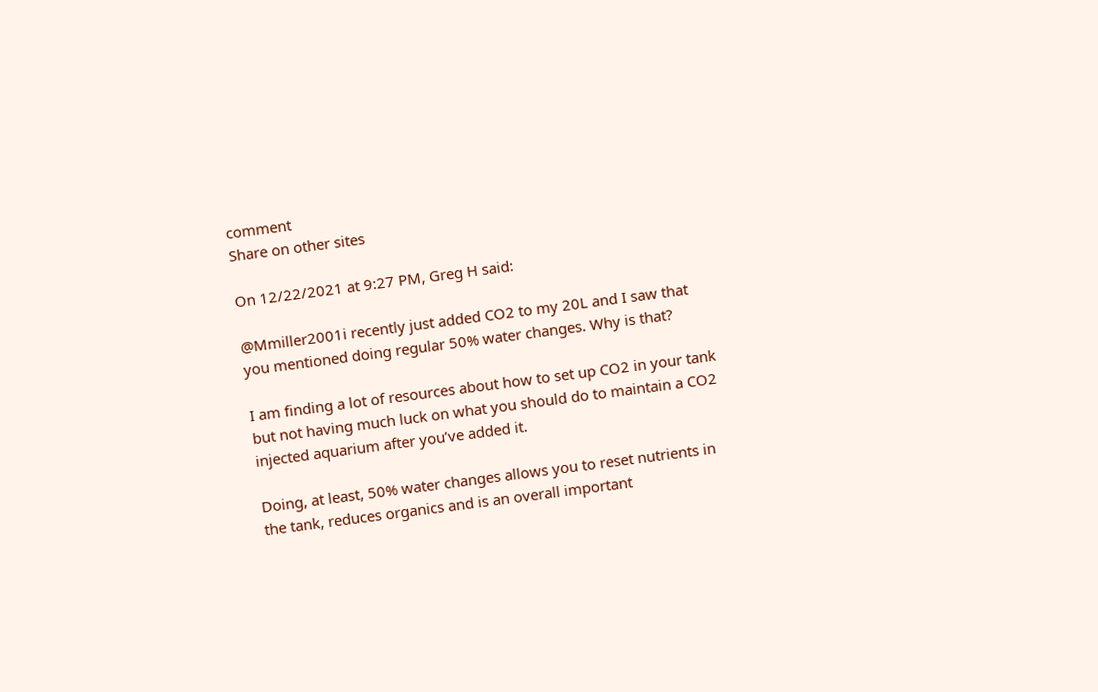comment
Share on other sites

On 12/22/2021 at 9:27 PM, Greg H said:

@Mmiller2001i recently just added CO2 to my 20L and I saw that you mentioned doing regular 50% water changes. Why is that?

I am finding a lot of resources about how to set up CO2 in your tank but not having much luck on what you should do to maintain a CO2 injected aquarium after you’ve added it.

Doing, at least, 50% water changes allows you to reset nutrients in the tank, reduces organics and is an overall important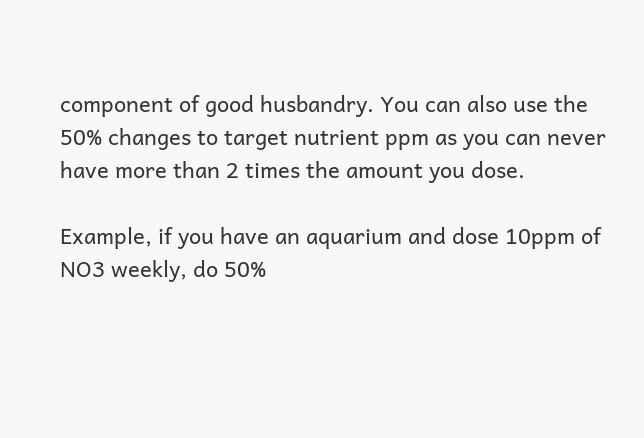component of good husbandry. You can also use the 50% changes to target nutrient ppm as you can never have more than 2 times the amount you dose.

Example, if you have an aquarium and dose 10ppm of NO3 weekly, do 50%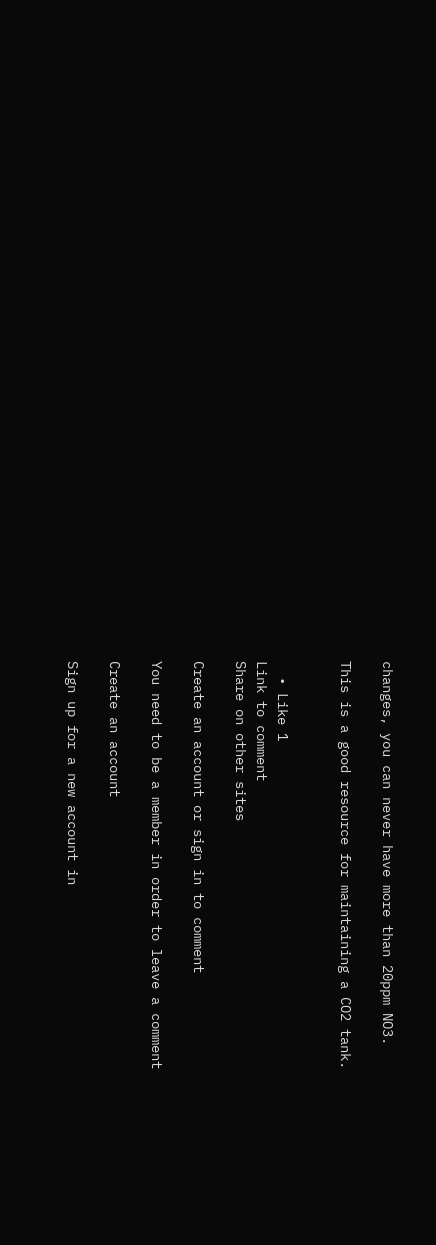changes, you can never have more than 20ppm NO3.

This is a good resource for maintaining a CO2 tank.


  • Like 1
Link to comment
Share on other sites

Create an account or sign in to comment

You need to be a member in order to leave a comment

Create an account

Sign up for a new account in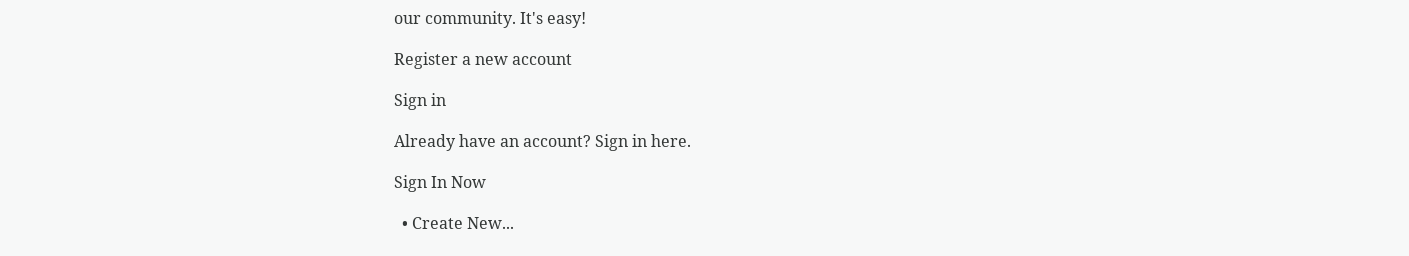our community. It's easy!

Register a new account

Sign in

Already have an account? Sign in here.

Sign In Now

  • Create New...